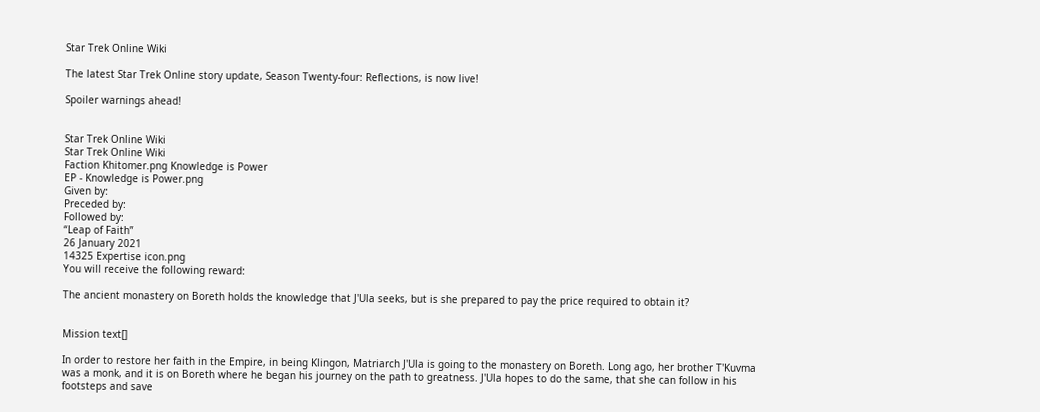Star Trek Online Wiki

The latest Star Trek Online story update, Season Twenty-four: Reflections, is now live!

Spoiler warnings ahead!


Star Trek Online Wiki
Star Trek Online Wiki
Faction Khitomer.png Knowledge is Power
EP - Knowledge is Power.png
Given by:
Preceded by:
Followed by:
“Leap of Faith”
26 January 2021
14325 Expertise icon.png
You will receive the following reward:

The ancient monastery on Boreth holds the knowledge that J'Ula seeks, but is she prepared to pay the price required to obtain it?


Mission text[]

In order to restore her faith in the Empire, in being Klingon, Matriarch J'Ula is going to the monastery on Boreth. Long ago, her brother T'Kuvma was a monk, and it is on Boreth where he began his journey on the path to greatness. J'Ula hopes to do the same, that she can follow in his footsteps and save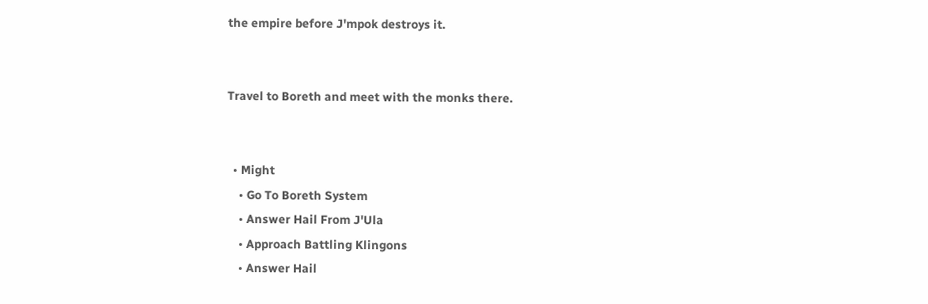the empire before J'mpok destroys it.


Travel to Boreth and meet with the monks there.


  • Might
    • Go To Boreth System
    • Answer Hail From J'Ula
    • Approach Battling Klingons
    • Answer Hail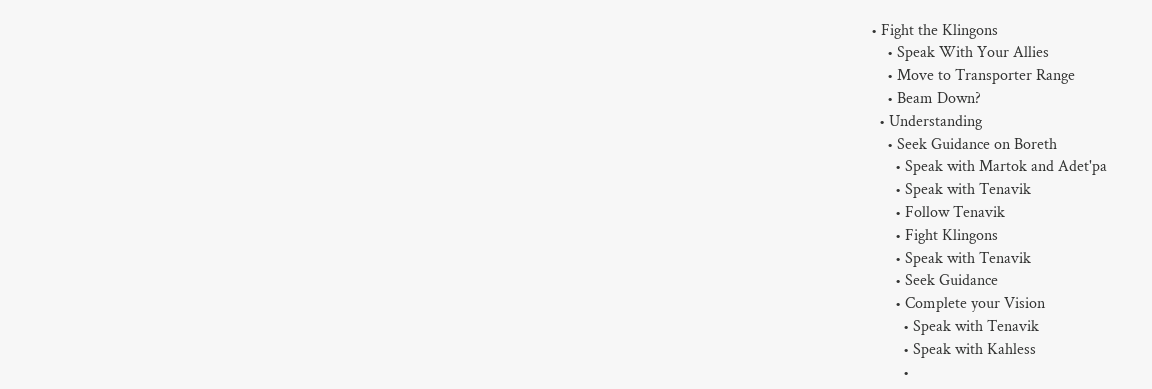• Fight the Klingons
    • Speak With Your Allies
    • Move to Transporter Range
    • Beam Down?
  • Understanding
    • Seek Guidance on Boreth
      • Speak with Martok and Adet'pa
      • Speak with Tenavik
      • Follow Tenavik
      • Fight Klingons
      • Speak with Tenavik
      • Seek Guidance
      • Complete your Vision
        • Speak with Tenavik
        • Speak with Kahless
        •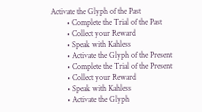Activate the Glyph of the Past
        • Complete the Trial of the Past
        • Collect your Reward
        • Speak with Kahless
        • Activate the Glyph of the Present
        • Complete the Trial of the Present
        • Collect your Reward
        • Speak with Kahless
        • Activate the Glyph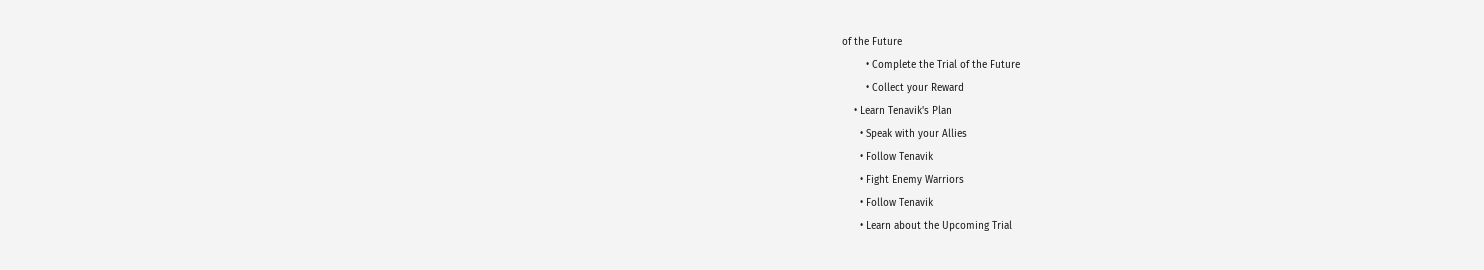of the Future
        • Complete the Trial of the Future
        • Collect your Reward
    • Learn Tenavik's Plan
      • Speak with your Allies
      • Follow Tenavik
      • Fight Enemy Warriors
      • Follow Tenavik
      • Learn about the Upcoming Trial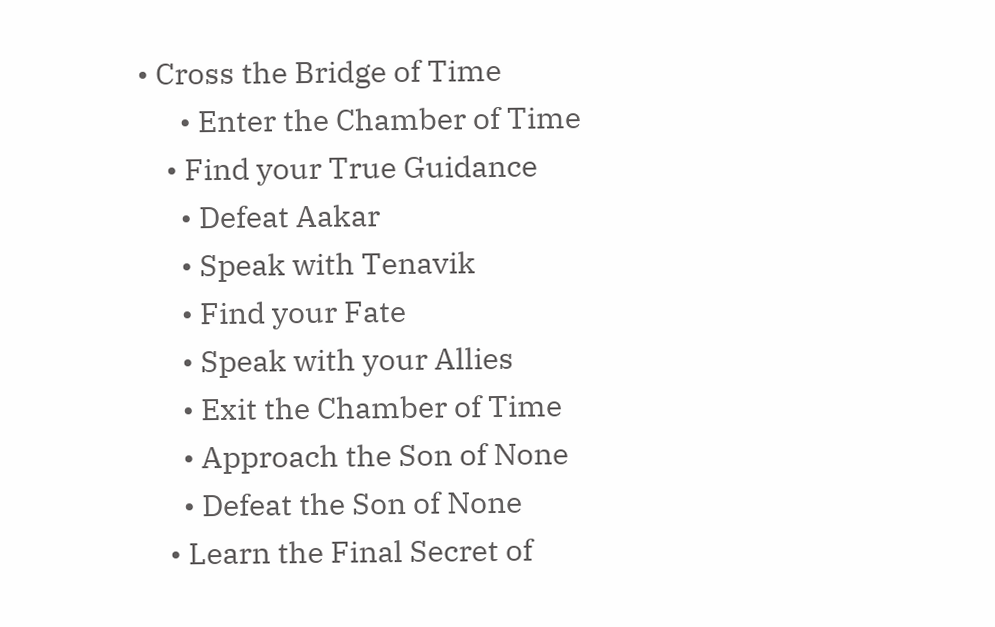• Cross the Bridge of Time
      • Enter the Chamber of Time
    • Find your True Guidance
      • Defeat Aakar
      • Speak with Tenavik
      • Find your Fate
      • Speak with your Allies
      • Exit the Chamber of Time
      • Approach the Son of None
      • Defeat the Son of None
    • Learn the Final Secret of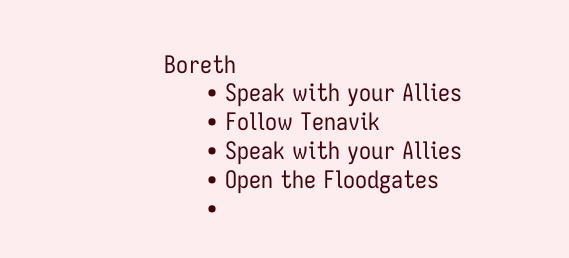Boreth
      • Speak with your Allies
      • Follow Tenavik
      • Speak with your Allies
      • Open the Floodgates
      •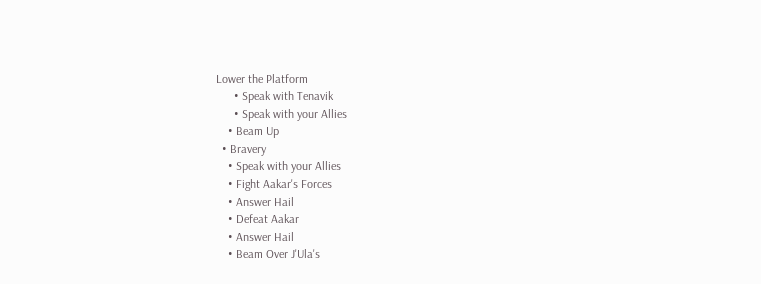Lower the Platform
      • Speak with Tenavik
      • Speak with your Allies
    • Beam Up
  • Bravery
    • Speak with your Allies
    • Fight Aakar's Forces
    • Answer Hail
    • Defeat Aakar
    • Answer Hail
    • Beam Over J'Ula's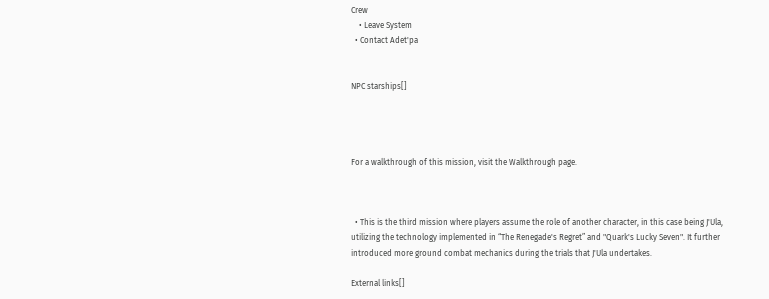Crew
    • Leave System
  • Contact Adet'pa


NPC starships[]




For a walkthrough of this mission, visit the Walkthrough page.



  • This is the third mission where players assume the role of another character, in this case being J'Ula, utilizing the technology implemented in “The Renegade's Regret” and "Quark's Lucky Seven". It further introduced more ground combat mechanics during the trials that J'Ula undertakes.

External links[]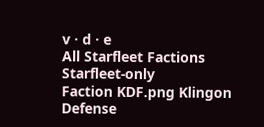v · d · e
All Starfleet Factions Starfleet-only
Faction KDF.png Klingon Defense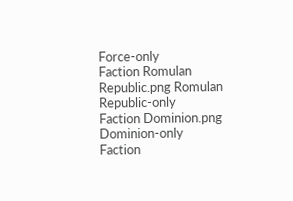Force-only
Faction Romulan Republic.png Romulan Republic-only
Faction Dominion.png Dominion-only
Faction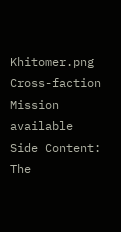Khitomer.png Cross-faction
Mission available Side Content: The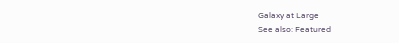Galaxy at Large
See also: Featured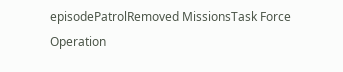episodePatrolRemoved MissionsTask Force Operation